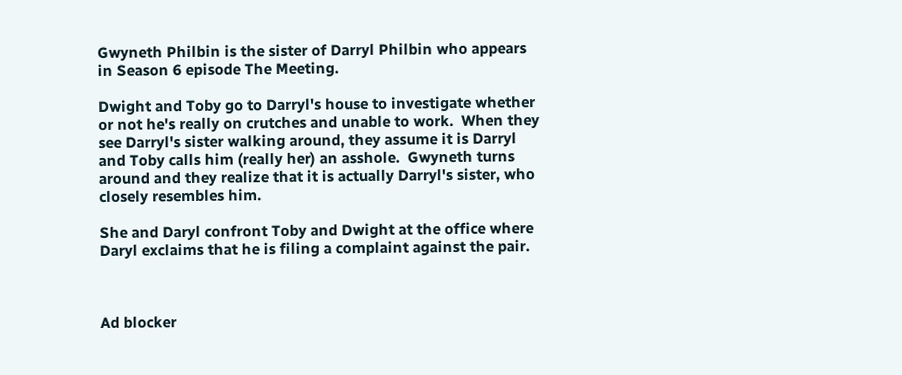Gwyneth Philbin is the sister of Darryl Philbin who appears in Season 6 episode The Meeting.

Dwight and Toby go to Darryl's house to investigate whether or not he's really on crutches and unable to work.  When they see Darryl's sister walking around, they assume it is Darryl and Toby calls him (really her) an asshole.  Gwyneth turns around and they realize that it is actually Darryl's sister, who closely resembles him.

She and Daryl confront Toby and Dwight at the office where Daryl exclaims that he is filing a complaint against the pair.



Ad blocker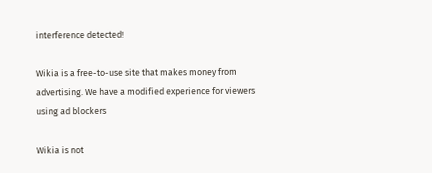interference detected!

Wikia is a free-to-use site that makes money from advertising. We have a modified experience for viewers using ad blockers

Wikia is not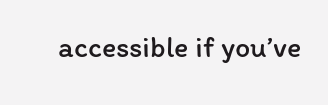accessible if you’ve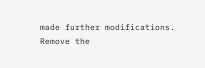made further modifications. Remove the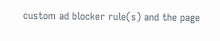custom ad blocker rule(s) and the page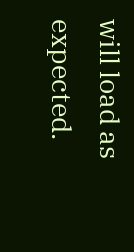will load as expected.